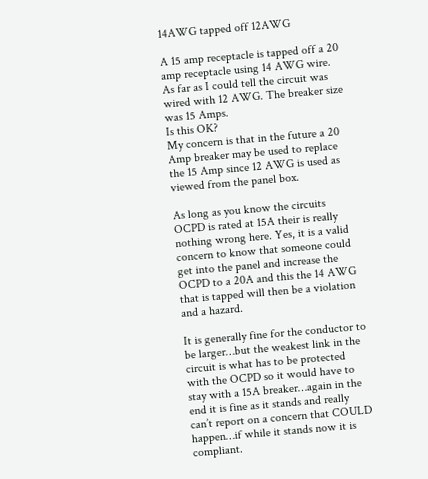14AWG tapped off 12AWG

A 15 amp receptacle is tapped off a 20 amp receptacle using 14 AWG wire.
As far as I could tell the circuit was wired with 12 AWG. The breaker size was 15 Amps.
Is this OK?
My concern is that in the future a 20 Amp breaker may be used to replace the 15 Amp since 12 AWG is used as viewed from the panel box.

As long as you know the circuits OCPD is rated at 15A their is really nothing wrong here. Yes, it is a valid concern to know that someone could get into the panel and increase the OCPD to a 20A and this the 14 AWG that is tapped will then be a violation and a hazard.

It is generally fine for the conductor to be larger…but the weakest link in the circuit is what has to be protected with the OCPD so it would have to stay with a 15A breaker…again in the end it is fine as it stands and really can’t report on a concern that COULD happen…if while it stands now it is compliant.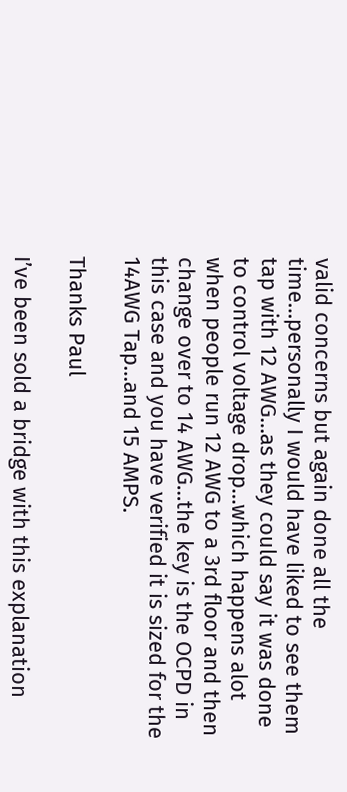valid concerns but again done all the time…personally I would have liked to see them tap with 12 AWG…as they could say it was done to control voltage drop…which happens alot when people run 12 AWG to a 3rd floor and then change over to 14 AWG…the key is the OCPD in this case and you have verified it is sized for the 14AWG Tap…and 15 AMPS.

Thanks Paul

I’ve been sold a bridge with this explanation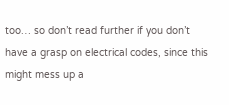too… so don’t read further if you don’t have a grasp on electrical codes, since this might mess up a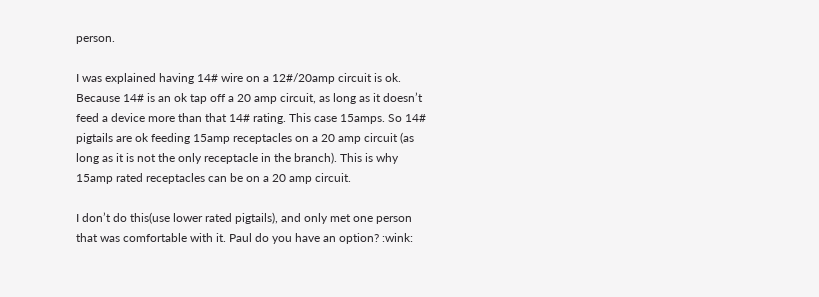person.

I was explained having 14# wire on a 12#/20amp circuit is ok. Because 14# is an ok tap off a 20 amp circuit, as long as it doesn’t feed a device more than that 14# rating. This case 15amps. So 14# pigtails are ok feeding 15amp receptacles on a 20 amp circuit (as long as it is not the only receptacle in the branch). This is why 15amp rated receptacles can be on a 20 amp circuit.

I don’t do this(use lower rated pigtails), and only met one person that was comfortable with it. Paul do you have an option? :wink: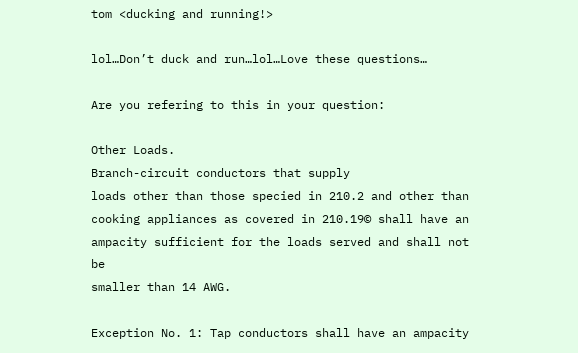tom <ducking and running!>

lol…Don’t duck and run…lol…Love these questions…

Are you refering to this in your question:

Other Loads.
Branch-circuit conductors that supply
loads other than those specied in 210.2 and other than
cooking appliances as covered in 210.19© shall have an
ampacity sufficient for the loads served and shall not be
smaller than 14 AWG.

Exception No. 1: Tap conductors shall have an ampacity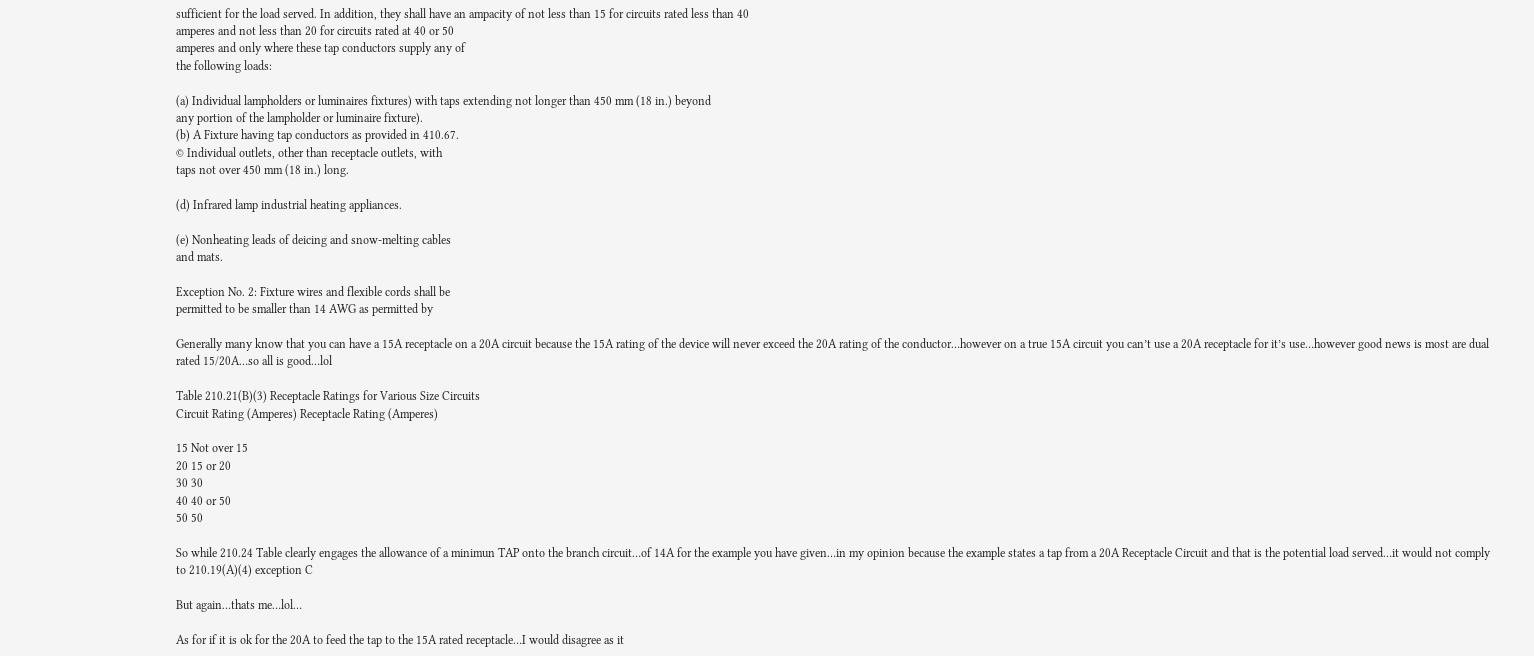sufficient for the load served. In addition, they shall have an ampacity of not less than 15 for circuits rated less than 40
amperes and not less than 20 for circuits rated at 40 or 50
amperes and only where these tap conductors supply any of
the following loads:

(a) Individual lampholders or luminaires fixtures) with taps extending not longer than 450 mm (18 in.) beyond
any portion of the lampholder or luminaire fixture).
(b) A Fixture having tap conductors as provided in 410.67.
© Individual outlets, other than receptacle outlets, with
taps not over 450 mm (18 in.) long.

(d) Infrared lamp industrial heating appliances.

(e) Nonheating leads of deicing and snow-melting cables
and mats.

Exception No. 2: Fixture wires and flexible cords shall be
permitted to be smaller than 14 AWG as permitted by

Generally many know that you can have a 15A receptacle on a 20A circuit because the 15A rating of the device will never exceed the 20A rating of the conductor…however on a true 15A circuit you can’t use a 20A receptacle for it’s use…however good news is most are dual rated 15/20A…so all is good…lol

Table 210.21(B)(3) Receptacle Ratings for Various Size Circuits
Circuit Rating (Amperes) Receptacle Rating (Amperes)

15 Not over 15
20 15 or 20
30 30
40 40 or 50
50 50

So while 210.24 Table clearly engages the allowance of a minimun TAP onto the branch circuit…of 14A for the example you have given…in my opinion because the example states a tap from a 20A Receptacle Circuit and that is the potential load served…it would not comply to 210.19(A)(4) exception C

But again…thats me…lol…

As for if it is ok for the 20A to feed the tap to the 15A rated receptacle…I would disagree as it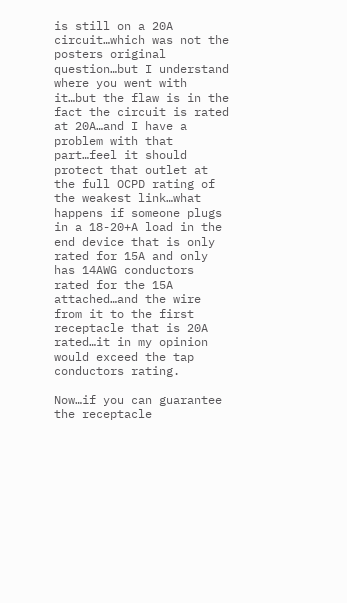is still on a 20A circuit…which was not the posters original question…but I understand where you went with it…but the flaw is in the fact the circuit is rated at 20A…and I have a problem with that part…feel it should protect that outlet at the full OCPD rating of the weakest link…what happens if someone plugs in a 18-20+A load in the end device that is only rated for 15A and only has 14AWG conductors rated for the 15A attached…and the wire from it to the first receptacle that is 20A rated…it in my opinion would exceed the tap conductors rating.

Now…if you can guarantee the receptacle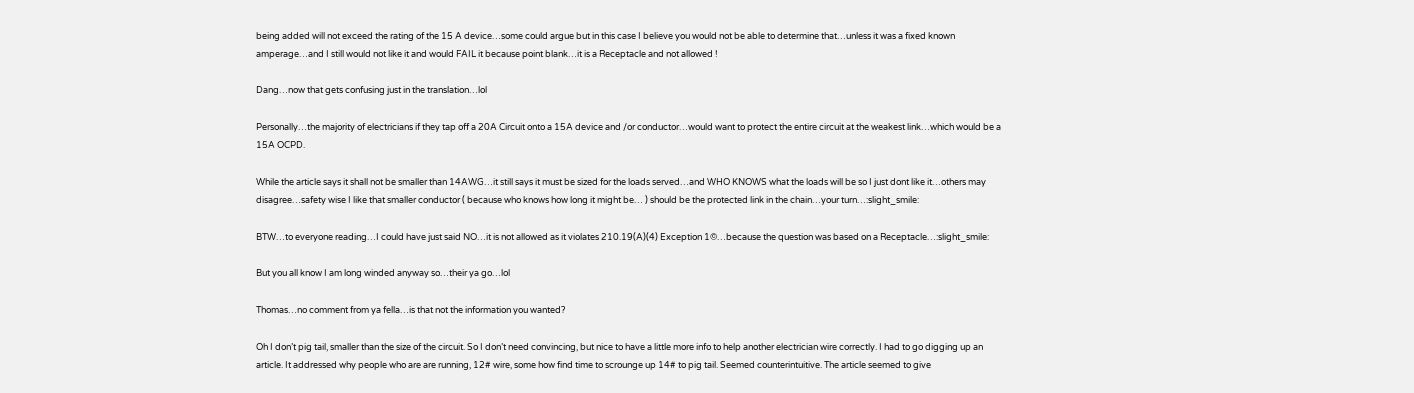being added will not exceed the rating of the 15 A device…some could argue but in this case I believe you would not be able to determine that…unless it was a fixed known amperage…and I still would not like it and would FAIL it because point blank…it is a Receptacle and not allowed !

Dang…now that gets confusing just in the translation…lol

Personally…the majority of electricians if they tap off a 20A Circuit onto a 15A device and /or conductor…would want to protect the entire circuit at the weakest link…which would be a 15A OCPD.

While the article says it shall not be smaller than 14AWG…it still says it must be sized for the loads served…and WHO KNOWS what the loads will be so I just dont like it…others may disagree…safety wise I like that smaller conductor ( because who knows how long it might be… ) should be the protected link in the chain…your turn…:slight_smile:

BTW…to everyone reading…I could have just said NO…it is not allowed as it violates 210.19(A)(4) Exception 1©…because the question was based on a Receptacle…:slight_smile:

But you all know I am long winded anyway so…their ya go…lol

Thomas…no comment from ya fella…is that not the information you wanted?

Oh I don’t pig tail, smaller than the size of the circuit. So I don’t need convincing, but nice to have a little more info to help another electrician wire correctly. I had to go digging up an article. It addressed why people who are are running, 12# wire, some how find time to scrounge up 14# to pig tail. Seemed counterintuitive. The article seemed to give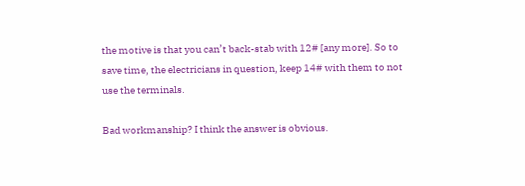the motive is that you can’t back-stab with 12# [any more]. So to save time, the electricians in question, keep 14# with them to not use the terminals.

Bad workmanship? I think the answer is obvious.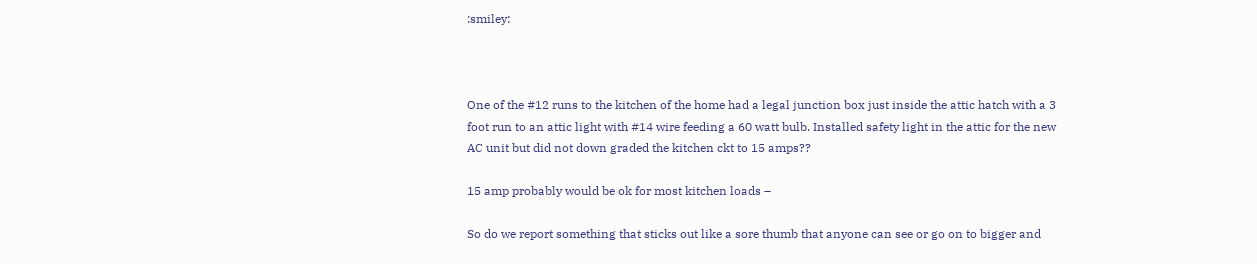:smiley:



One of the #12 runs to the kitchen of the home had a legal junction box just inside the attic hatch with a 3 foot run to an attic light with #14 wire feeding a 60 watt bulb. Installed safety light in the attic for the new AC unit but did not down graded the kitchen ckt to 15 amps??

15 amp probably would be ok for most kitchen loads –

So do we report something that sticks out like a sore thumb that anyone can see or go on to bigger and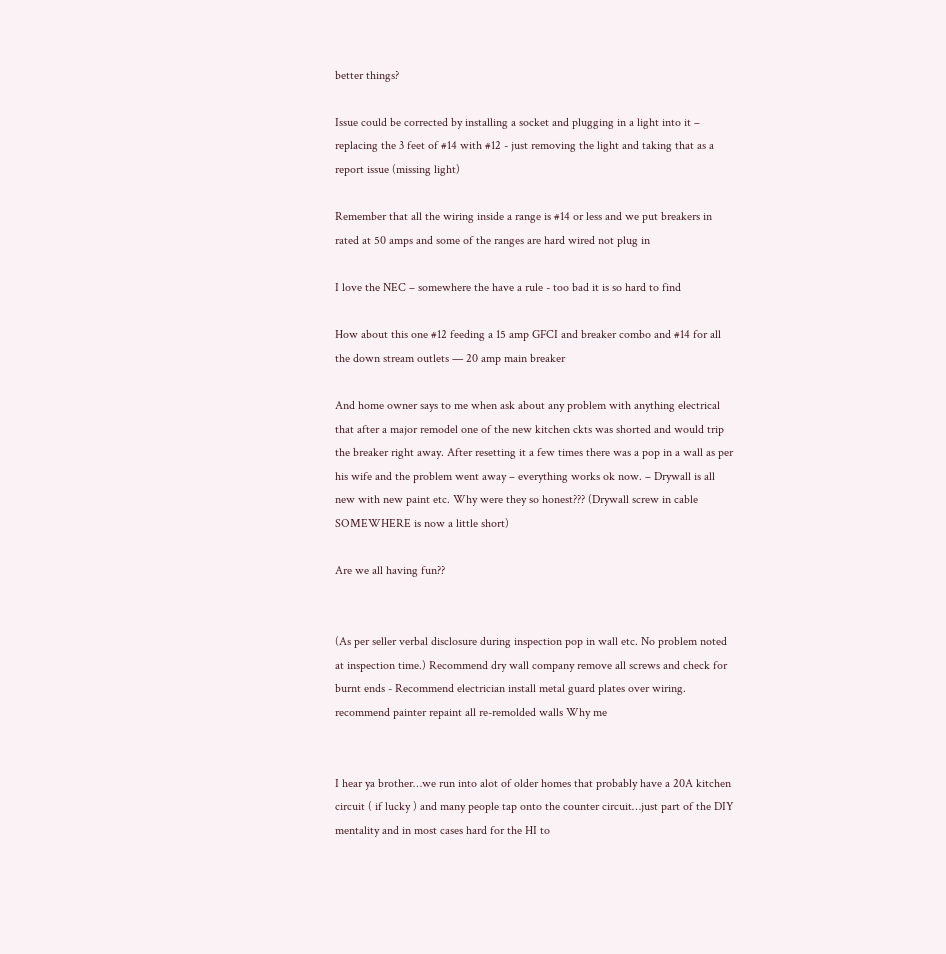better things?

Issue could be corrected by installing a socket and plugging in a light into it – replacing the 3 feet of #14 with #12 - just removing the light and taking that as a report issue (missing light)

Remember that all the wiring inside a range is #14 or less and we put breakers in rated at 50 amps and some of the ranges are hard wired not plug in

I love the NEC – somewhere the have a rule - too bad it is so hard to find

How about this one #12 feeding a 15 amp GFCI and breaker combo and #14 for all the down stream outlets — 20 amp main breaker

And home owner says to me when ask about any problem with anything electrical that after a major remodel one of the new kitchen ckts was shorted and would trip the breaker right away. After resetting it a few times there was a pop in a wall as per his wife and the problem went away – everything works ok now. – Drywall is all new with new paint etc. Why were they so honest??? (Drywall screw in cable SOMEWHERE is now a little short)

Are we all having fun??


(As per seller verbal disclosure during inspection pop in wall etc. No problem noted at inspection time.) Recommend dry wall company remove all screws and check for burnt ends - Recommend electrician install metal guard plates over wiring. recommend painter repaint all re-remolded walls Why me


I hear ya brother…we run into alot of older homes that probably have a 20A kitchen circuit ( if lucky ) and many people tap onto the counter circuit…just part of the DIY mentality and in most cases hard for the HI to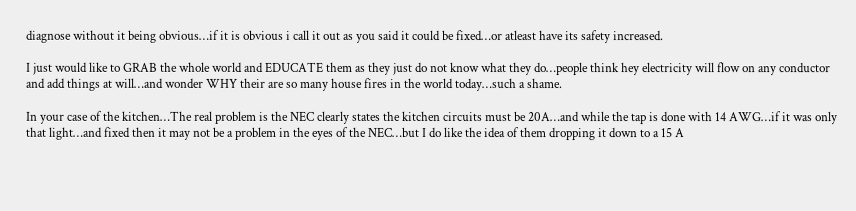diagnose without it being obvious…if it is obvious i call it out as you said it could be fixed…or atleast have its safety increased.

I just would like to GRAB the whole world and EDUCATE them as they just do not know what they do…people think hey electricity will flow on any conductor and add things at will…and wonder WHY their are so many house fires in the world today…such a shame.

In your case of the kitchen…The real problem is the NEC clearly states the kitchen circuits must be 20A…and while the tap is done with 14 AWG…if it was only that light…and fixed then it may not be a problem in the eyes of the NEC…but I do like the idea of them dropping it down to a 15 A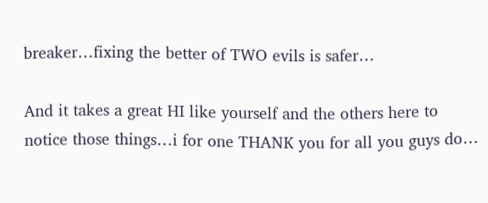breaker…fixing the better of TWO evils is safer…

And it takes a great HI like yourself and the others here to notice those things…i for one THANK you for all you guys do…